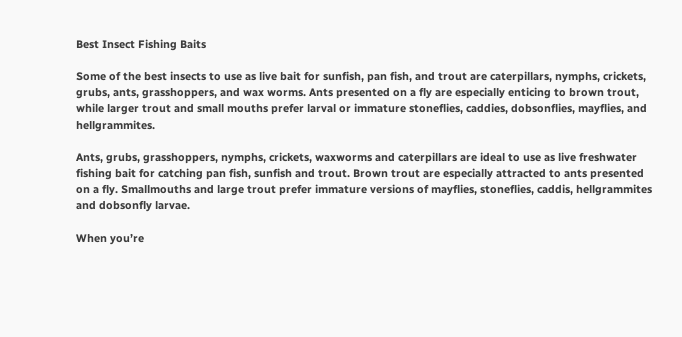Best Insect Fishing Baits

Some of the best insects to use as live bait for sunfish, pan fish, and trout are caterpillars, nymphs, crickets, grubs, ants, grasshoppers, and wax worms. Ants presented on a fly are especially enticing to brown trout, while larger trout and small mouths prefer larval or immature stoneflies, caddies, dobsonflies, mayflies, and hellgrammites.

Ants, grubs, grasshoppers, nymphs, crickets, waxworms and caterpillars are ideal to use as live freshwater fishing bait for catching pan fish, sunfish and trout. Brown trout are especially attracted to ants presented on a fly. Smallmouths and large trout prefer immature versions of mayflies, stoneflies, caddis, hellgrammites and dobsonfly larvae.

When you’re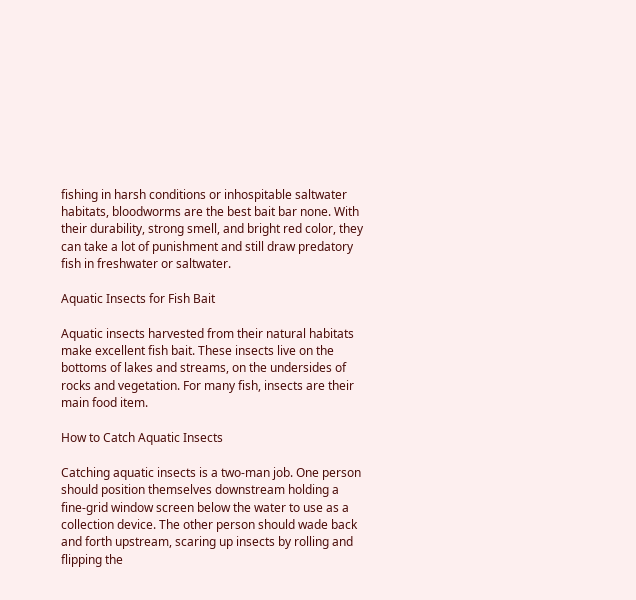fishing in harsh conditions or inhospitable saltwater habitats, bloodworms are the best bait bar none. With their durability, strong smell, and bright red color, they can take a lot of punishment and still draw predatory fish in freshwater or saltwater.

Aquatic Insects for Fish Bait

Aquatic insects harvested from their natural habitats make excellent fish bait. These insects live on the bottoms of lakes and streams, on the undersides of rocks and vegetation. For many fish, insects are their main food item.

How to Catch Aquatic Insects

Catching aquatic insects is a two-man job. One person should position themselves downstream holding a fine-grid window screen below the water to use as a collection device. The other person should wade back and forth upstream, scaring up insects by rolling and flipping the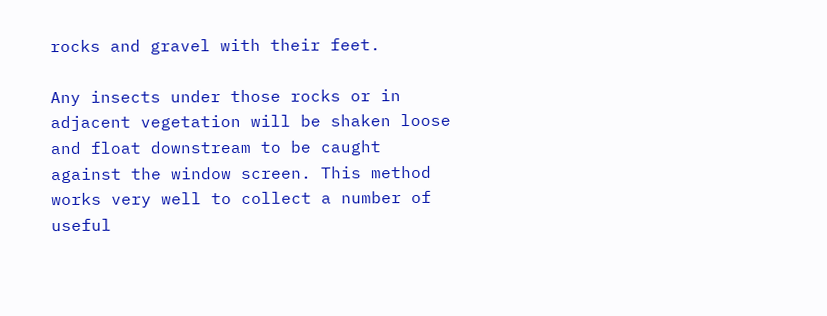rocks and gravel with their feet.

Any insects under those rocks or in adjacent vegetation will be shaken loose and float downstream to be caught against the window screen. This method works very well to collect a number of useful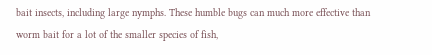bait insects, including large nymphs. These humble bugs can much more effective than worm bait for a lot of the smaller species of fish,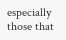especially those that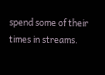spend some of their times in streams.